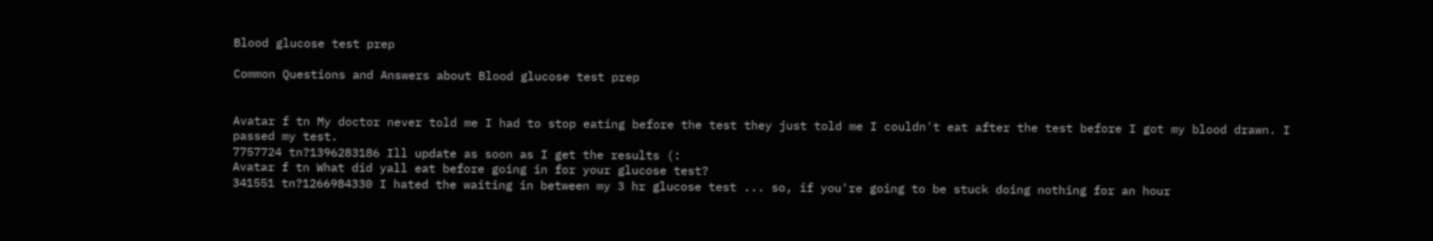Blood glucose test prep

Common Questions and Answers about Blood glucose test prep


Avatar f tn My doctor never told me I had to stop eating before the test they just told me I couldn't eat after the test before I got my blood drawn. I passed my test.
7757724 tn?1396283186 Ill update as soon as I get the results (:
Avatar f tn What did yall eat before going in for your glucose test?
341551 tn?1266984330 I hated the waiting in between my 3 hr glucose test ... so, if you're going to be stuck doing nothing for an hour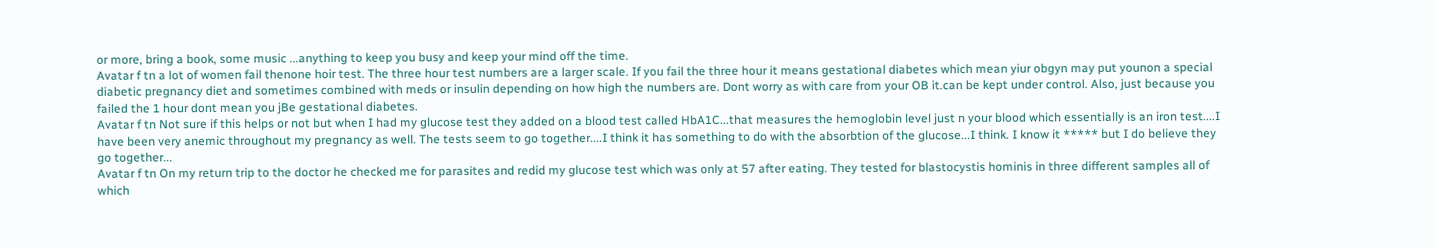or more, bring a book, some music ...anything to keep you busy and keep your mind off the time.
Avatar f tn a lot of women fail thenone hoir test. The three hour test numbers are a larger scale. If you fail the three hour it means gestational diabetes which mean yiur obgyn may put younon a special diabetic pregnancy diet and sometimes combined with meds or insulin depending on how high the numbers are. Dont worry as with care from your OB it.can be kept under control. Also, just because you failed the 1 hour dont mean you jBe gestational diabetes.
Avatar f tn Not sure if this helps or not but when I had my glucose test they added on a blood test called HbA1C...that measures the hemoglobin level just n your blood which essentially is an iron test....I have been very anemic throughout my pregnancy as well. The tests seem to go together....I think it has something to do with the absorbtion of the glucose...I think. I know it ***** but I do believe they go together...
Avatar f tn On my return trip to the doctor he checked me for parasites and redid my glucose test which was only at 57 after eating. They tested for blastocystis hominis in three different samples all of which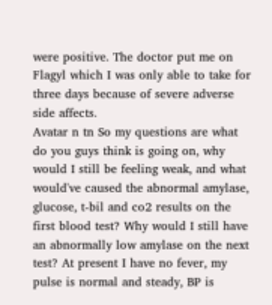were positive. The doctor put me on Flagyl which I was only able to take for three days because of severe adverse side affects.
Avatar n tn So my questions are what do you guys think is going on, why would I still be feeling weak, and what would've caused the abnormal amylase, glucose, t-bil and co2 results on the first blood test? Why would I still have an abnormally low amylase on the next test? At present I have no fever, my pulse is normal and steady, BP is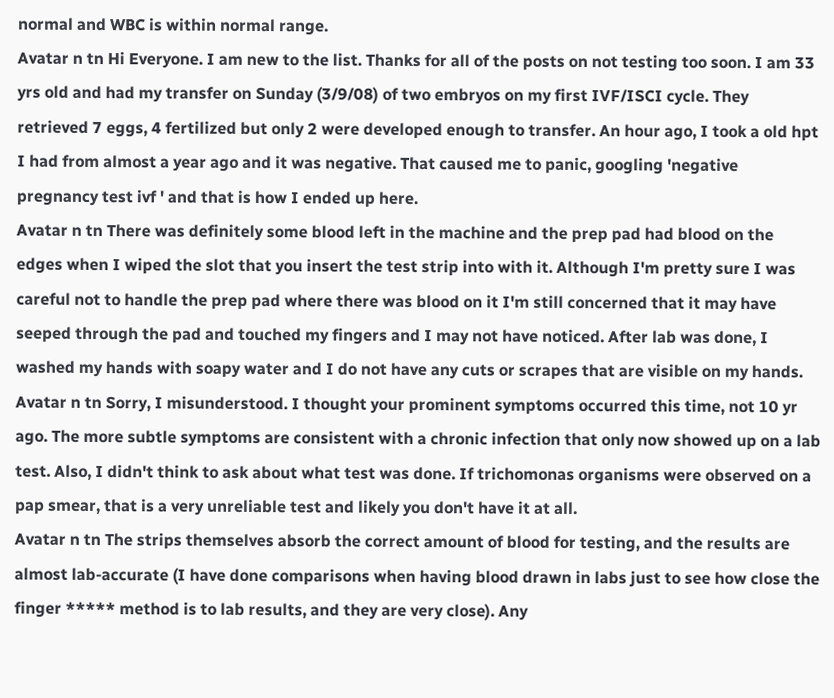normal and WBC is within normal range.
Avatar n tn Hi Everyone. I am new to the list. Thanks for all of the posts on not testing too soon. I am 33 yrs old and had my transfer on Sunday (3/9/08) of two embryos on my first IVF/ISCI cycle. They retrieved 7 eggs, 4 fertilized but only 2 were developed enough to transfer. An hour ago, I took a old hpt I had from almost a year ago and it was negative. That caused me to panic, googling 'negative pregnancy test ivf ' and that is how I ended up here.
Avatar n tn There was definitely some blood left in the machine and the prep pad had blood on the edges when I wiped the slot that you insert the test strip into with it. Although I'm pretty sure I was careful not to handle the prep pad where there was blood on it I'm still concerned that it may have seeped through the pad and touched my fingers and I may not have noticed. After lab was done, I washed my hands with soapy water and I do not have any cuts or scrapes that are visible on my hands.
Avatar n tn Sorry, I misunderstood. I thought your prominent symptoms occurred this time, not 10 yr ago. The more subtle symptoms are consistent with a chronic infection that only now showed up on a lab test. Also, I didn't think to ask about what test was done. If trichomonas organisms were observed on a pap smear, that is a very unreliable test and likely you don't have it at all.
Avatar n tn The strips themselves absorb the correct amount of blood for testing, and the results are almost lab-accurate (I have done comparisons when having blood drawn in labs just to see how close the finger ***** method is to lab results, and they are very close). Any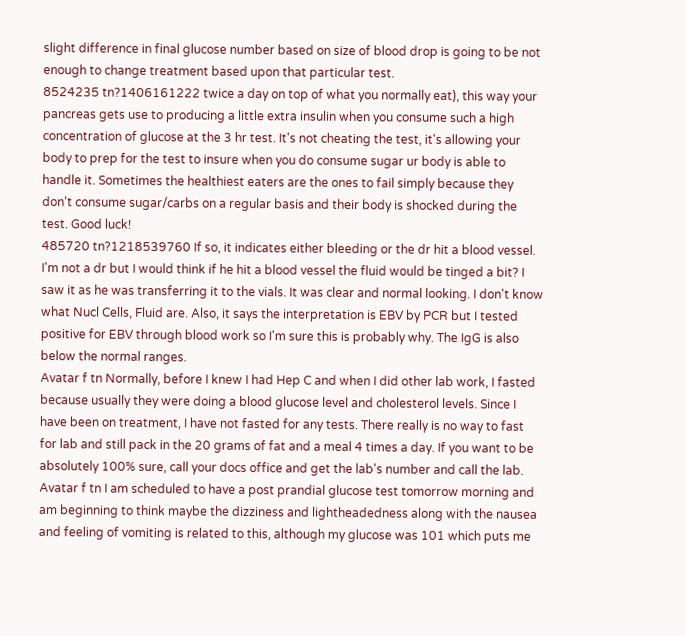slight difference in final glucose number based on size of blood drop is going to be not enough to change treatment based upon that particular test.
8524235 tn?1406161222 twice a day on top of what you normally eat), this way your pancreas gets use to producing a little extra insulin when you consume such a high concentration of glucose at the 3 hr test. It's not cheating the test, it's allowing your body to prep for the test to insure when you do consume sugar ur body is able to handle it. Sometimes the healthiest eaters are the ones to fail simply because they don't consume sugar/carbs on a regular basis and their body is shocked during the test. Good luck!
485720 tn?1218539760 If so, it indicates either bleeding or the dr hit a blood vessel. I'm not a dr but I would think if he hit a blood vessel the fluid would be tinged a bit? I saw it as he was transferring it to the vials. It was clear and normal looking. I don't know what Nucl Cells, Fluid are. Also, it says the interpretation is EBV by PCR but I tested positive for EBV through blood work so I'm sure this is probably why. The IgG is also below the normal ranges.
Avatar f tn Normally, before I knew I had Hep C and when I did other lab work, I fasted because usually they were doing a blood glucose level and cholesterol levels. Since I have been on treatment, I have not fasted for any tests. There really is no way to fast for lab and still pack in the 20 grams of fat and a meal 4 times a day. If you want to be absolutely 100% sure, call your docs office and get the lab's number and call the lab.
Avatar f tn I am scheduled to have a post prandial glucose test tomorrow morning and am beginning to think maybe the dizziness and lightheadedness along with the nausea and feeling of vomiting is related to this, although my glucose was 101 which puts me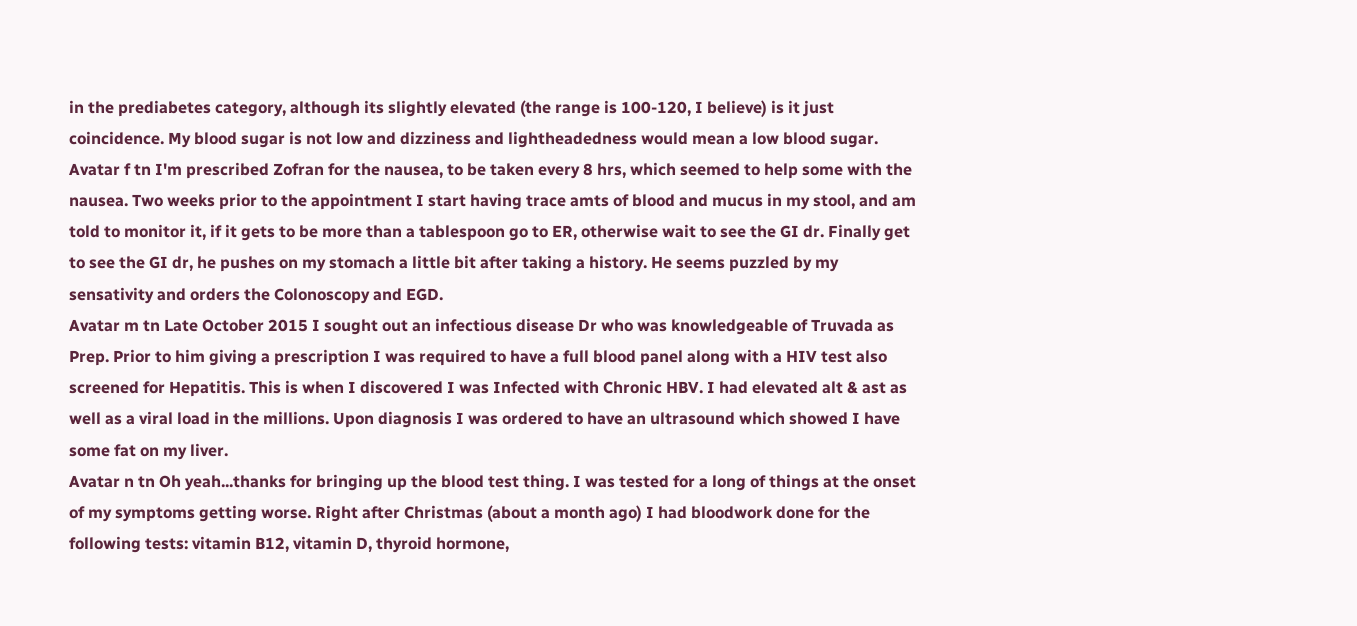in the prediabetes category, although its slightly elevated (the range is 100-120, I believe) is it just coincidence. My blood sugar is not low and dizziness and lightheadedness would mean a low blood sugar.
Avatar f tn I'm prescribed Zofran for the nausea, to be taken every 8 hrs, which seemed to help some with the nausea. Two weeks prior to the appointment I start having trace amts of blood and mucus in my stool, and am told to monitor it, if it gets to be more than a tablespoon go to ER, otherwise wait to see the GI dr. Finally get to see the GI dr, he pushes on my stomach a little bit after taking a history. He seems puzzled by my sensativity and orders the Colonoscopy and EGD.
Avatar m tn Late October 2015 I sought out an infectious disease Dr who was knowledgeable of Truvada as Prep. Prior to him giving a prescription I was required to have a full blood panel along with a HIV test also screened for Hepatitis. This is when I discovered I was Infected with Chronic HBV. I had elevated alt & ast as well as a viral load in the millions. Upon diagnosis I was ordered to have an ultrasound which showed I have some fat on my liver.
Avatar n tn Oh yeah...thanks for bringing up the blood test thing. I was tested for a long of things at the onset of my symptoms getting worse. Right after Christmas (about a month ago) I had bloodwork done for the following tests: vitamin B12, vitamin D, thyroid hormone,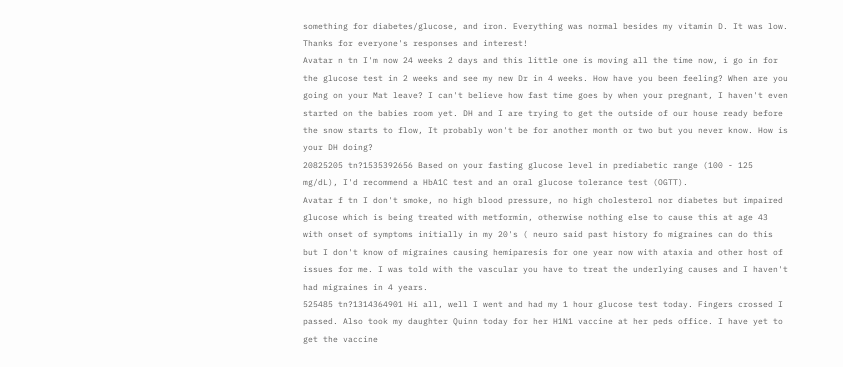something for diabetes/glucose, and iron. Everything was normal besides my vitamin D. It was low. Thanks for everyone's responses and interest!
Avatar n tn I'm now 24 weeks 2 days and this little one is moving all the time now, i go in for the glucose test in 2 weeks and see my new Dr in 4 weeks. How have you been feeling? When are you going on your Mat leave? I can't believe how fast time goes by when your pregnant, I haven't even started on the babies room yet. DH and I are trying to get the outside of our house ready before the snow starts to flow, It probably won't be for another month or two but you never know. How is your DH doing?
20825205 tn?1535392656 Based on your fasting glucose level in prediabetic range (100 - 125 mg/dL), I'd recommend a HbA1C test and an oral glucose tolerance test (OGTT).
Avatar f tn I don't smoke, no high blood pressure, no high cholesterol nor diabetes but impaired glucose which is being treated with metformin, otherwise nothing else to cause this at age 43 with onset of symptoms initially in my 20's ( neuro said past history fo migraines can do this but I don't know of migraines causing hemiparesis for one year now with ataxia and other host of issues for me. I was told with the vascular you have to treat the underlying causes and I haven't had migraines in 4 years.
525485 tn?1314364901 Hi all, well I went and had my 1 hour glucose test today. Fingers crossed I passed. Also took my daughter Quinn today for her H1N1 vaccine at her peds office. I have yet to get the vaccine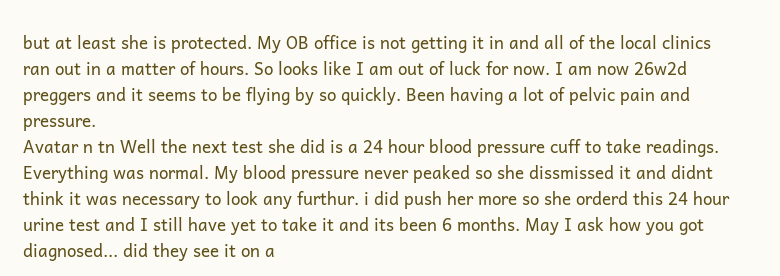but at least she is protected. My OB office is not getting it in and all of the local clinics ran out in a matter of hours. So looks like I am out of luck for now. I am now 26w2d preggers and it seems to be flying by so quickly. Been having a lot of pelvic pain and pressure.
Avatar n tn Well the next test she did is a 24 hour blood pressure cuff to take readings. Everything was normal. My blood pressure never peaked so she dissmissed it and didnt think it was necessary to look any furthur. i did push her more so she orderd this 24 hour urine test and I still have yet to take it and its been 6 months. May I ask how you got diagnosed... did they see it on a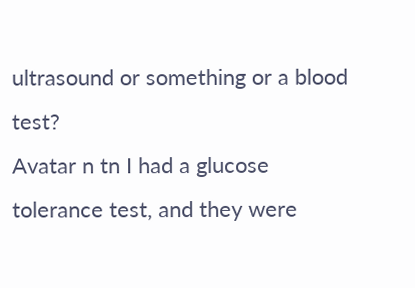ultrasound or something or a blood test?
Avatar n tn I had a glucose tolerance test, and they were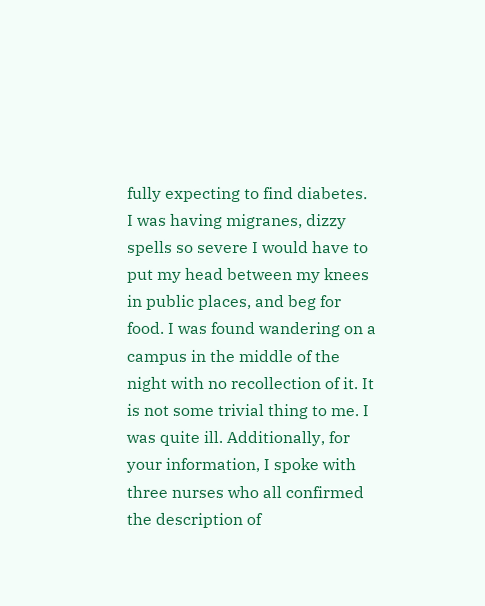fully expecting to find diabetes. I was having migranes, dizzy spells so severe I would have to put my head between my knees in public places, and beg for food. I was found wandering on a campus in the middle of the night with no recollection of it. It is not some trivial thing to me. I was quite ill. Additionally, for your information, I spoke with three nurses who all confirmed the description of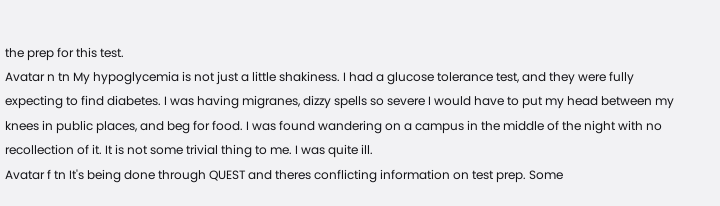the prep for this test.
Avatar n tn My hypoglycemia is not just a little shakiness. I had a glucose tolerance test, and they were fully expecting to find diabetes. I was having migranes, dizzy spells so severe I would have to put my head between my knees in public places, and beg for food. I was found wandering on a campus in the middle of the night with no recollection of it. It is not some trivial thing to me. I was quite ill.
Avatar f tn It's being done through QUEST and theres conflicting information on test prep. Some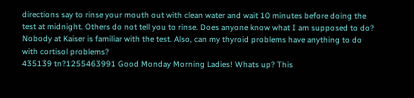directions say to rinse your mouth out with clean water and wait 10 minutes before doing the test at midnight. Others do not tell you to rinse. Does anyone know what I am supposed to do? Nobody at Kaiser is familiar with the test. Also, can my thyroid problems have anything to do with cortisol problems?
435139 tn?1255463991 Good Monday Morning Ladies! Whats up? This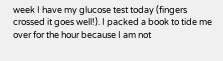week I have my glucose test today (fingers crossed it goes well!). I packed a book to tide me over for the hour because I am not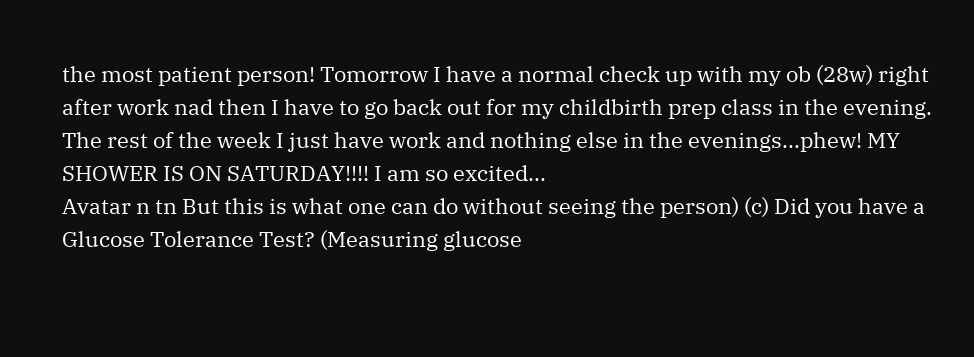the most patient person! Tomorrow I have a normal check up with my ob (28w) right after work nad then I have to go back out for my childbirth prep class in the evening. The rest of the week I just have work and nothing else in the evenings...phew! MY SHOWER IS ON SATURDAY!!!! I am so excited...
Avatar n tn But this is what one can do without seeing the person) (c) Did you have a Glucose Tolerance Test? (Measuring glucose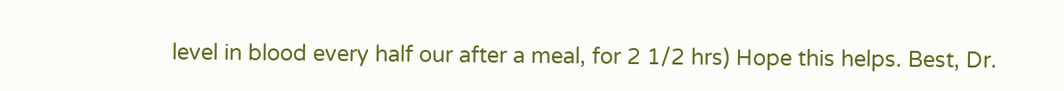level in blood every half our after a meal, for 2 1/2 hrs) Hope this helps. Best, Dr.